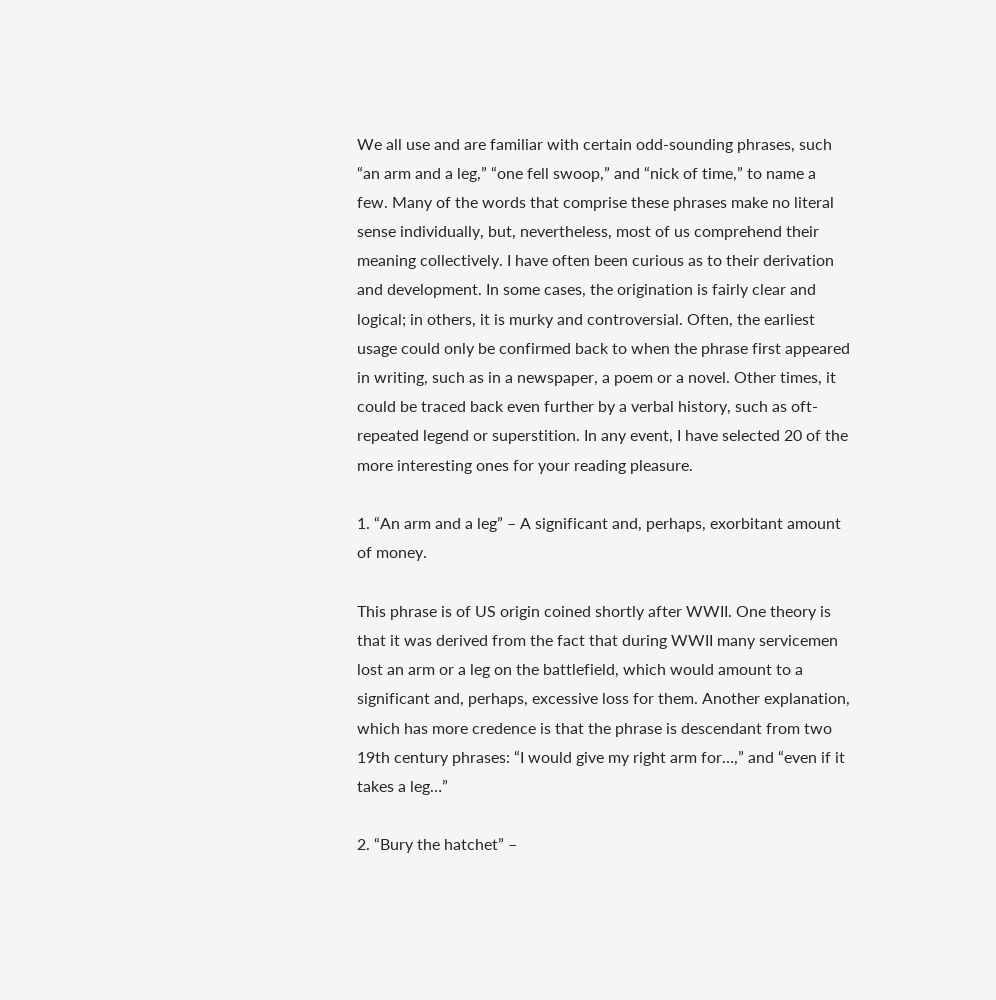We all use and are familiar with certain odd-sounding phrases, such “an arm and a leg,” “one fell swoop,” and “nick of time,” to name a few. Many of the words that comprise these phrases make no literal sense individually, but, nevertheless, most of us comprehend their meaning collectively. I have often been curious as to their derivation and development. In some cases, the origination is fairly clear and logical; in others, it is murky and controversial. Often, the earliest usage could only be confirmed back to when the phrase first appeared in writing, such as in a newspaper, a poem or a novel. Other times, it could be traced back even further by a verbal history, such as oft-repeated legend or superstition. In any event, I have selected 20 of the more interesting ones for your reading pleasure.

1. “An arm and a leg” – A significant and, perhaps, exorbitant amount of money.

This phrase is of US origin coined shortly after WWII. One theory is that it was derived from the fact that during WWII many servicemen lost an arm or a leg on the battlefield, which would amount to a significant and, perhaps, excessive loss for them. Another explanation, which has more credence is that the phrase is descendant from two 19th century phrases: “I would give my right arm for…,” and “even if it takes a leg…”

2. “Bury the hatchet” –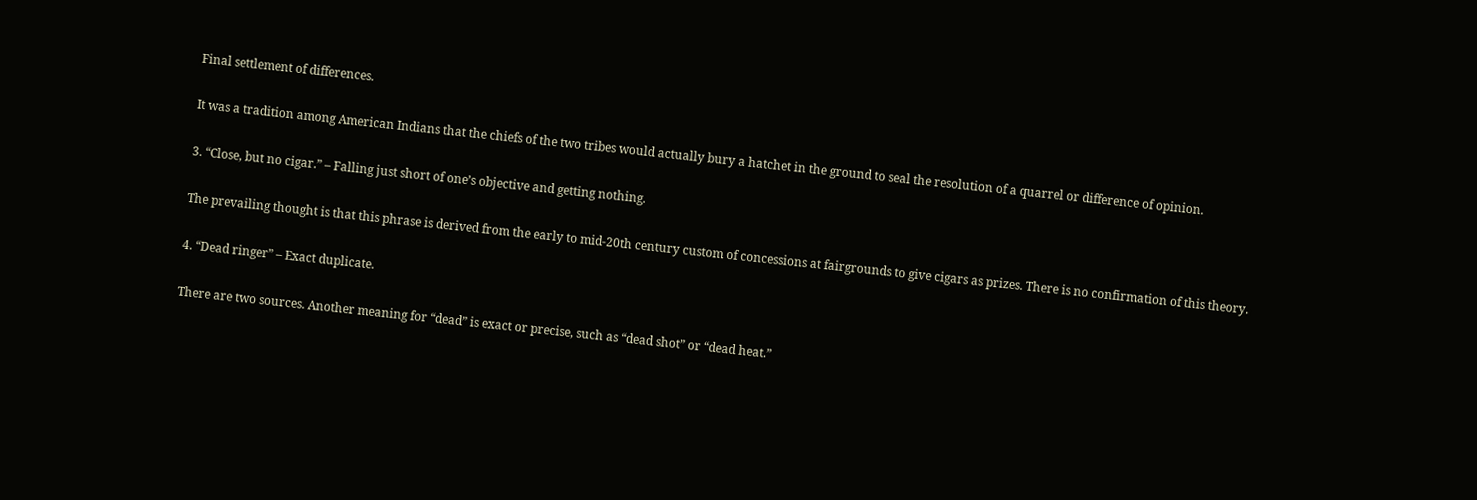Final settlement of differences.

It was a tradition among American Indians that the chiefs of the two tribes would actually bury a hatchet in the ground to seal the resolution of a quarrel or difference of opinion.

3. “Close, but no cigar.” – Falling just short of one’s objective and getting nothing.

The prevailing thought is that this phrase is derived from the early to mid-20th century custom of concessions at fairgrounds to give cigars as prizes. There is no confirmation of this theory.

4. “Dead ringer” – Exact duplicate.

There are two sources. Another meaning for “dead” is exact or precise, such as “dead shot” or “dead heat.”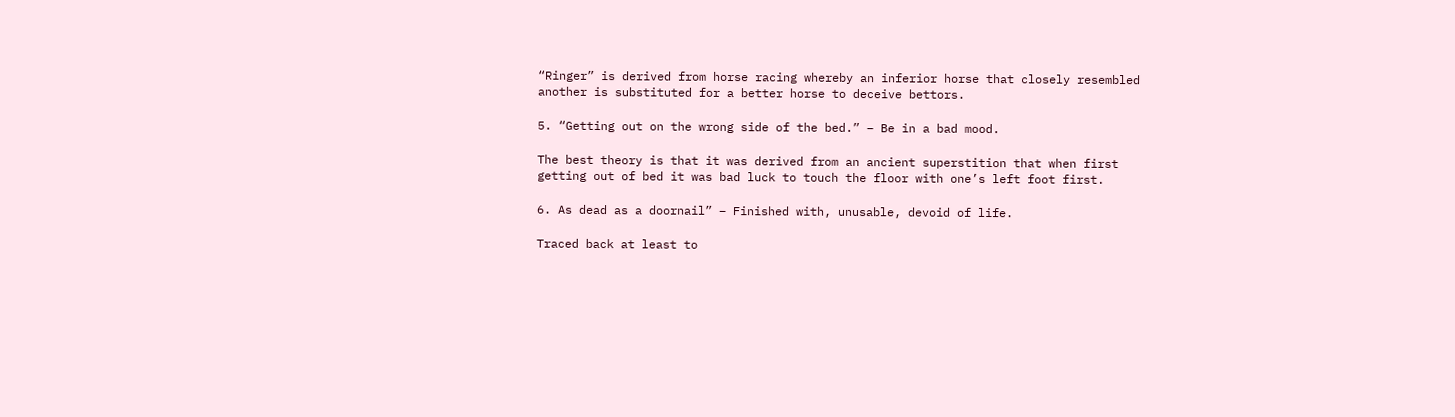“Ringer” is derived from horse racing whereby an inferior horse that closely resembled another is substituted for a better horse to deceive bettors.

5. “Getting out on the wrong side of the bed.” – Be in a bad mood.

The best theory is that it was derived from an ancient superstition that when first getting out of bed it was bad luck to touch the floor with one’s left foot first.

6. As dead as a doornail” – Finished with, unusable, devoid of life.

Traced back at least to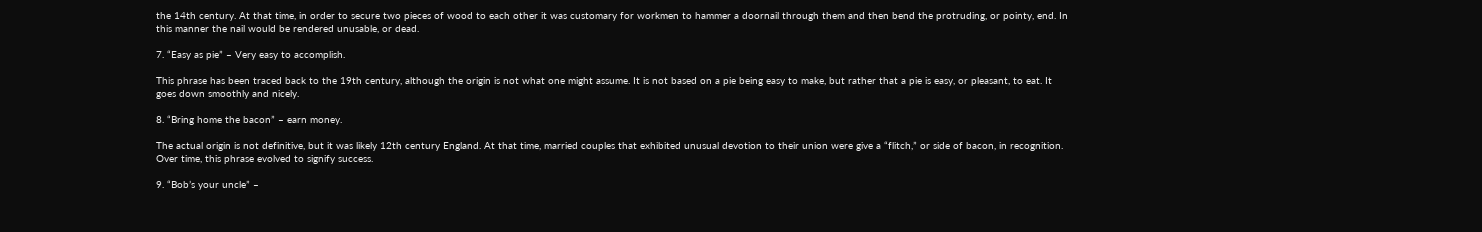the 14th century. At that time, in order to secure two pieces of wood to each other it was customary for workmen to hammer a doornail through them and then bend the protruding, or pointy, end. In this manner the nail would be rendered unusable, or dead.

7. “Easy as pie” – Very easy to accomplish.

This phrase has been traced back to the 19th century, although the origin is not what one might assume. It is not based on a pie being easy to make, but rather that a pie is easy, or pleasant, to eat. It goes down smoothly and nicely.

8. “Bring home the bacon” – earn money.

The actual origin is not definitive, but it was likely 12th century England. At that time, married couples that exhibited unusual devotion to their union were give a “flitch,” or side of bacon, in recognition. Over time, this phrase evolved to signify success.

9. “Bob’s your uncle” –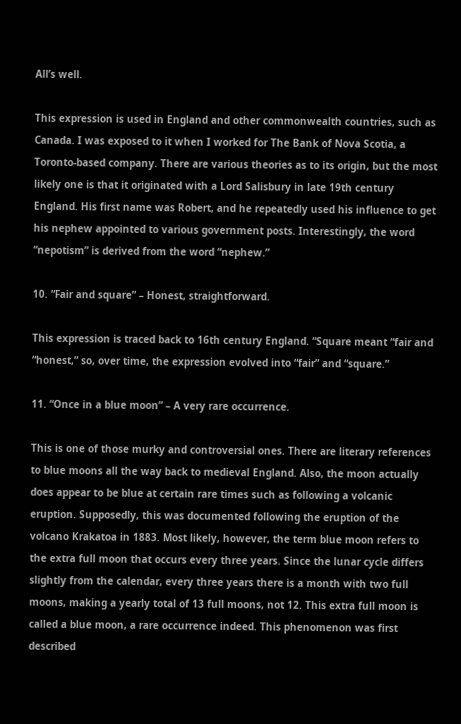All’s well.

This expression is used in England and other commonwealth countries, such as Canada. I was exposed to it when I worked for The Bank of Nova Scotia, a Toronto-based company. There are various theories as to its origin, but the most likely one is that it originated with a Lord Salisbury in late 19th century England. His first name was Robert, and he repeatedly used his influence to get his nephew appointed to various government posts. Interestingly, the word “nepotism” is derived from the word “nephew.”

10. “Fair and square” – Honest, straightforward.

This expression is traced back to 16th century England. “Square meant “fair and “honest,” so, over time, the expression evolved into “fair” and “square.”

11. “Once in a blue moon” – A very rare occurrence.

This is one of those murky and controversial ones. There are literary references to blue moons all the way back to medieval England. Also, the moon actually does appear to be blue at certain rare times such as following a volcanic eruption. Supposedly, this was documented following the eruption of the volcano Krakatoa in 1883. Most likely, however, the term blue moon refers to the extra full moon that occurs every three years. Since the lunar cycle differs slightly from the calendar, every three years there is a month with two full moons, making a yearly total of 13 full moons, not 12. This extra full moon is called a blue moon, a rare occurrence indeed. This phenomenon was first described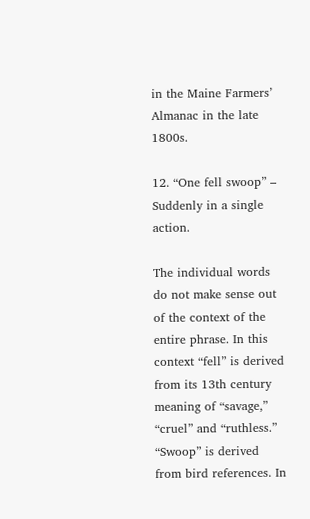in the Maine Farmers’ Almanac in the late 1800s.

12. “One fell swoop” – Suddenly in a single action.

The individual words do not make sense out of the context of the entire phrase. In this context “fell” is derived from its 13th century meaning of “savage,” “cruel” and “ruthless.” “Swoop” is derived from bird references. In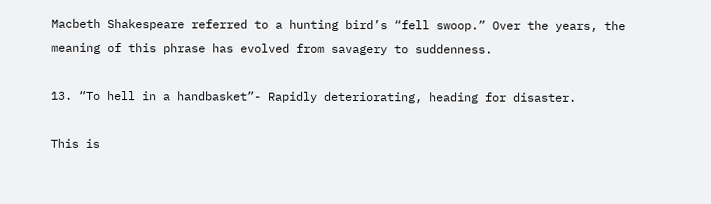Macbeth Shakespeare referred to a hunting bird’s “fell swoop.” Over the years, the meaning of this phrase has evolved from savagery to suddenness.

13. “To hell in a handbasket”- Rapidly deteriorating, heading for disaster.

This is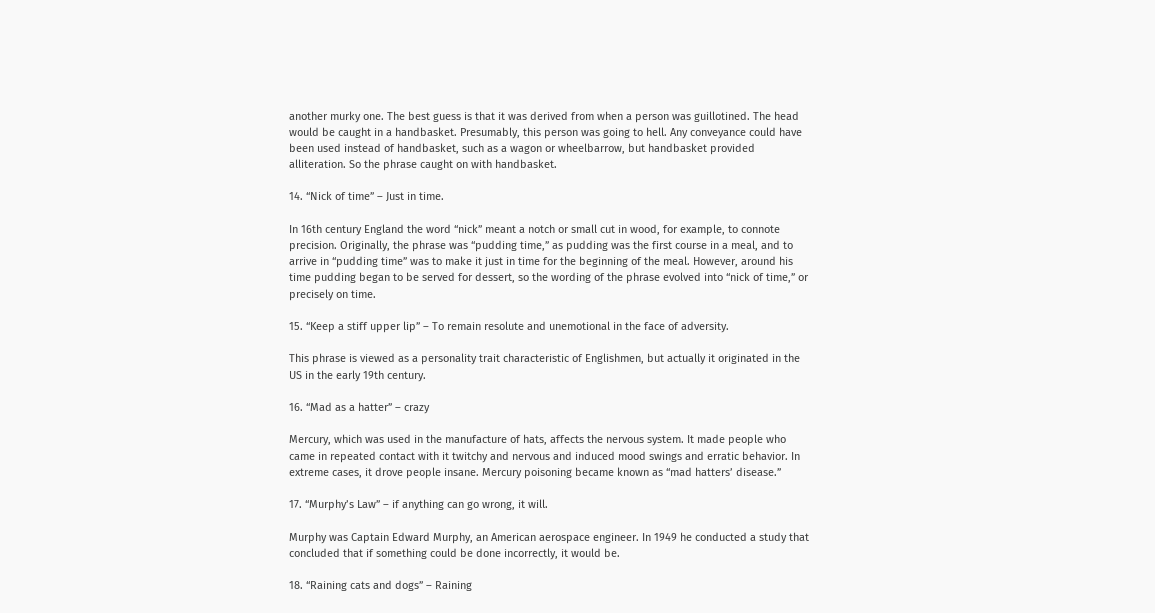another murky one. The best guess is that it was derived from when a person was guillotined. The head would be caught in a handbasket. Presumably, this person was going to hell. Any conveyance could have been used instead of handbasket, such as a wagon or wheelbarrow, but handbasket provided alliteration. So the phrase caught on with handbasket.

14. “Nick of time” – Just in time.

In 16th century England the word “nick” meant a notch or small cut in wood, for example, to connote precision. Originally, the phrase was “pudding time,” as pudding was the first course in a meal, and to arrive in “pudding time” was to make it just in time for the beginning of the meal. However, around his time pudding began to be served for dessert, so the wording of the phrase evolved into “nick of time,” or precisely on time.

15. “Keep a stiff upper lip” – To remain resolute and unemotional in the face of adversity.

This phrase is viewed as a personality trait characteristic of Englishmen, but actually it originated in the US in the early 19th century.

16. “Mad as a hatter” – crazy

Mercury, which was used in the manufacture of hats, affects the nervous system. It made people who came in repeated contact with it twitchy and nervous and induced mood swings and erratic behavior. In extreme cases, it drove people insane. Mercury poisoning became known as “mad hatters’ disease.”

17. “Murphy’s Law” – if anything can go wrong, it will.

Murphy was Captain Edward Murphy, an American aerospace engineer. In 1949 he conducted a study that concluded that if something could be done incorrectly, it would be.

18. “Raining cats and dogs” – Raining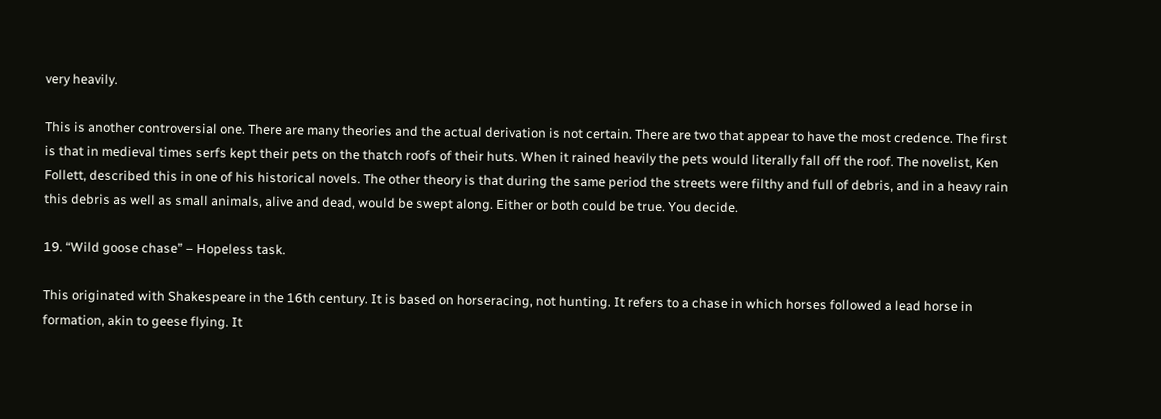very heavily.

This is another controversial one. There are many theories and the actual derivation is not certain. There are two that appear to have the most credence. The first is that in medieval times serfs kept their pets on the thatch roofs of their huts. When it rained heavily the pets would literally fall off the roof. The novelist, Ken Follett, described this in one of his historical novels. The other theory is that during the same period the streets were filthy and full of debris, and in a heavy rain this debris as well as small animals, alive and dead, would be swept along. Either or both could be true. You decide.

19. “Wild goose chase” – Hopeless task.

This originated with Shakespeare in the 16th century. It is based on horseracing, not hunting. It refers to a chase in which horses followed a lead horse in formation, akin to geese flying. It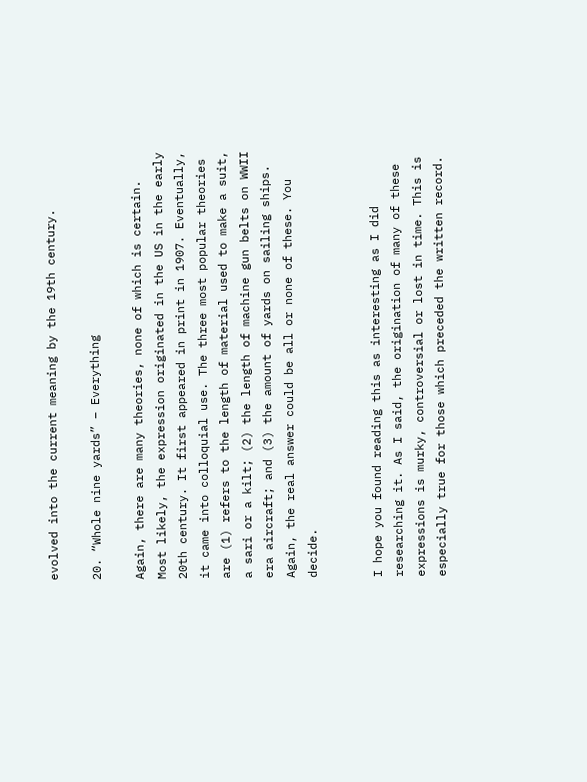evolved into the current meaning by the 19th century.

20. “Whole nine yards” – Everything

Again, there are many theories, none of which is certain. Most likely, the expression originated in the US in the early 20th century. It first appeared in print in 1907. Eventually, it came into colloquial use. The three most popular theories are (1) refers to the length of material used to make a suit, a sari or a kilt; (2) the length of machine gun belts on WWII era aircraft; and (3) the amount of yards on sailing ships. Again, the real answer could be all or none of these. You decide.


I hope you found reading this as interesting as I did researching it. As I said, the origination of many of these expressions is murky, controversial or lost in time. This is especially true for those which preceded the written record.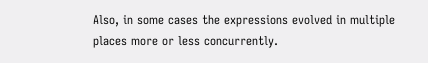Also, in some cases the expressions evolved in multiple places more or less concurrently.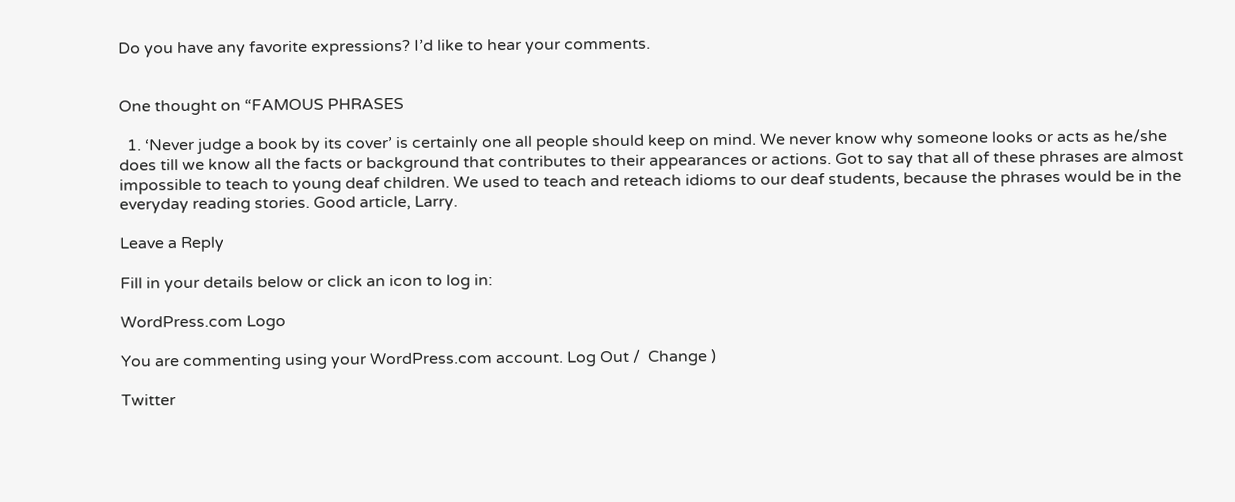Do you have any favorite expressions? I’d like to hear your comments.


One thought on “FAMOUS PHRASES

  1. ‘Never judge a book by its cover’ is certainly one all people should keep on mind. We never know why someone looks or acts as he/she does till we know all the facts or background that contributes to their appearances or actions. Got to say that all of these phrases are almost impossible to teach to young deaf children. We used to teach and reteach idioms to our deaf students, because the phrases would be in the everyday reading stories. Good article, Larry.

Leave a Reply

Fill in your details below or click an icon to log in:

WordPress.com Logo

You are commenting using your WordPress.com account. Log Out /  Change )

Twitter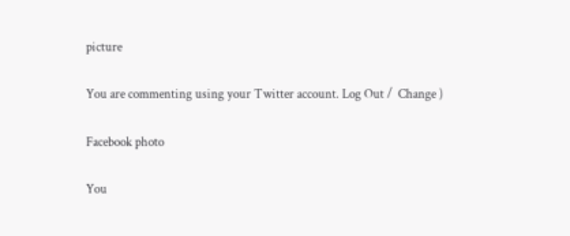picture

You are commenting using your Twitter account. Log Out /  Change )

Facebook photo

You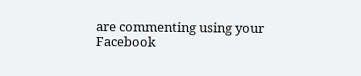are commenting using your Facebook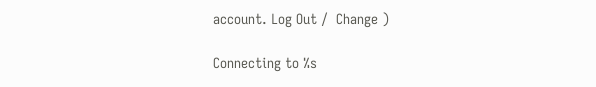account. Log Out /  Change )

Connecting to %s